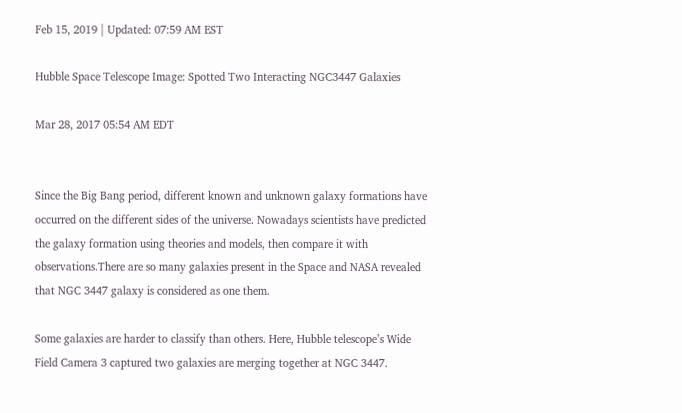Feb 15, 2019 | Updated: 07:59 AM EST

Hubble Space Telescope Image: Spotted Two Interacting NGC3447 Galaxies

Mar 28, 2017 05:54 AM EDT


Since the Big Bang period, different known and unknown galaxy formations have occurred on the different sides of the universe. Nowadays scientists have predicted the galaxy formation using theories and models, then compare it with observations.There are so many galaxies present in the Space and NASA revealed that NGC 3447 galaxy is considered as one them.

Some galaxies are harder to classify than others. Here, Hubble telescope’s Wide Field Camera 3 captured two galaxies are merging together at NGC 3447.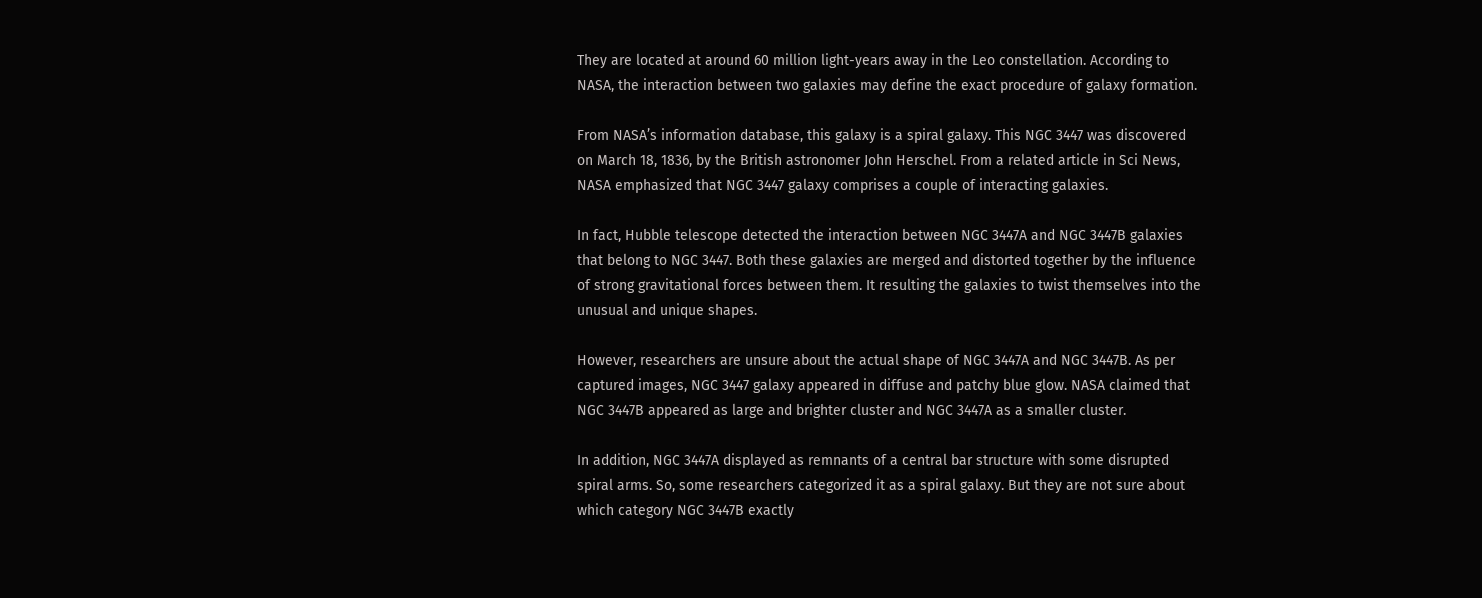They are located at around 60 million light-years away in the Leo constellation. According to NASA, the interaction between two galaxies may define the exact procedure of galaxy formation.

From NASA’s information database, this galaxy is a spiral galaxy. This NGC 3447 was discovered on March 18, 1836, by the British astronomer John Herschel. From a related article in Sci News, NASA emphasized that NGC 3447 galaxy comprises a couple of interacting galaxies.

In fact, Hubble telescope detected the interaction between NGC 3447A and NGC 3447B galaxies that belong to NGC 3447. Both these galaxies are merged and distorted together by the influence of strong gravitational forces between them. It resulting the galaxies to twist themselves into the unusual and unique shapes.

However, researchers are unsure about the actual shape of NGC 3447A and NGC 3447B. As per captured images, NGC 3447 galaxy appeared in diffuse and patchy blue glow. NASA claimed that NGC 3447B appeared as large and brighter cluster and NGC 3447A as a smaller cluster.

In addition, NGC 3447A displayed as remnants of a central bar structure with some disrupted spiral arms. So, some researchers categorized it as a spiral galaxy. But they are not sure about which category NGC 3447B exactly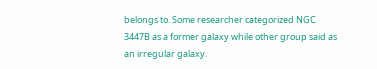belongs to. Some researcher categorized NGC 3447B as a former galaxy while other group said as an irregular galaxy.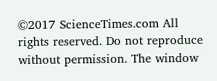©2017 ScienceTimes.com All rights reserved. Do not reproduce without permission. The window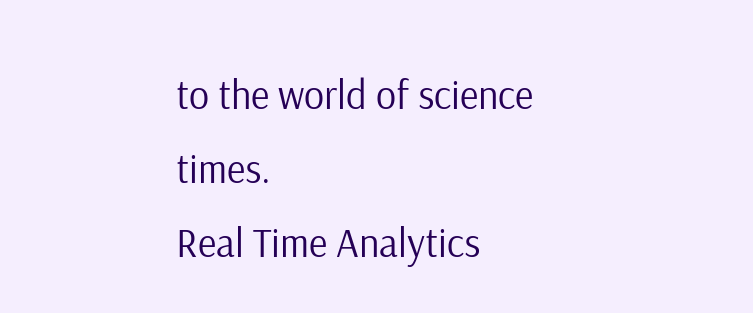to the world of science times.
Real Time Analytics